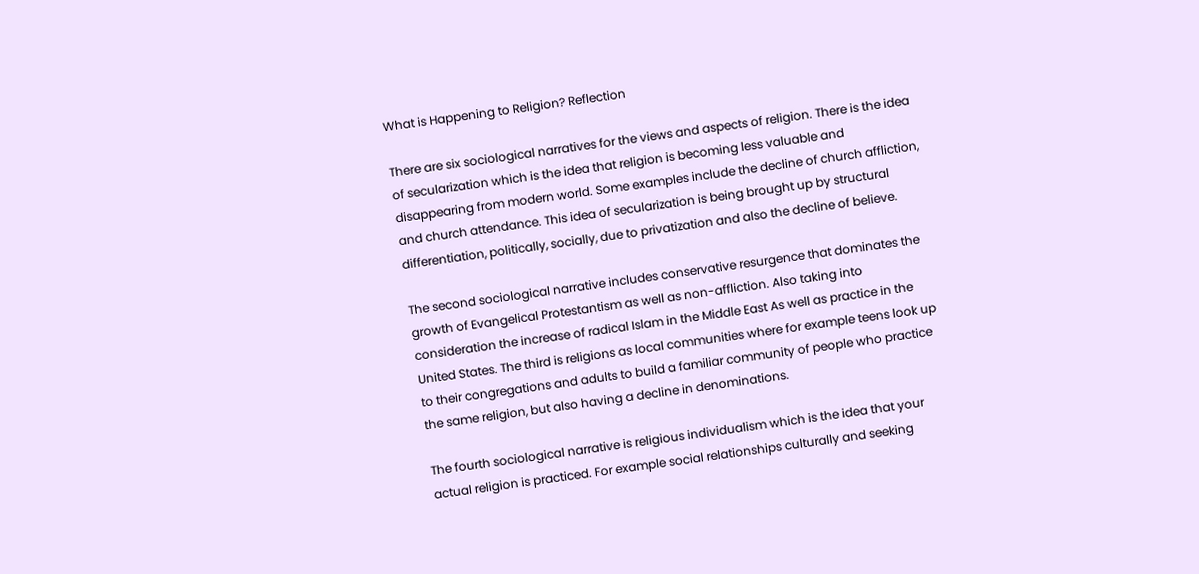What is Happening to Religion? Reflection

There are six sociological narratives for the views and aspects of religion. There is the idea of secularization which is the idea that religion is becoming less valuable and disappearing from modern world. Some examples include the decline of church affliction, and church attendance. This idea of secularization is being brought up by structural differentiation, politically, socially, due to privatization and also the decline of believe.

The second sociological narrative includes conservative resurgence that dominates the growth of Evangelical Protestantism as well as non-affliction. Also taking into consideration the increase of radical Islam in the Middle East As well as practice in the United States. The third is religions as local communities where for example teens look up to their congregations and adults to build a familiar community of people who practice the same religion, but also having a decline in denominations.

The fourth sociological narrative is religious individualism which is the idea that your actual religion is practiced. For example social relationships culturally and seeking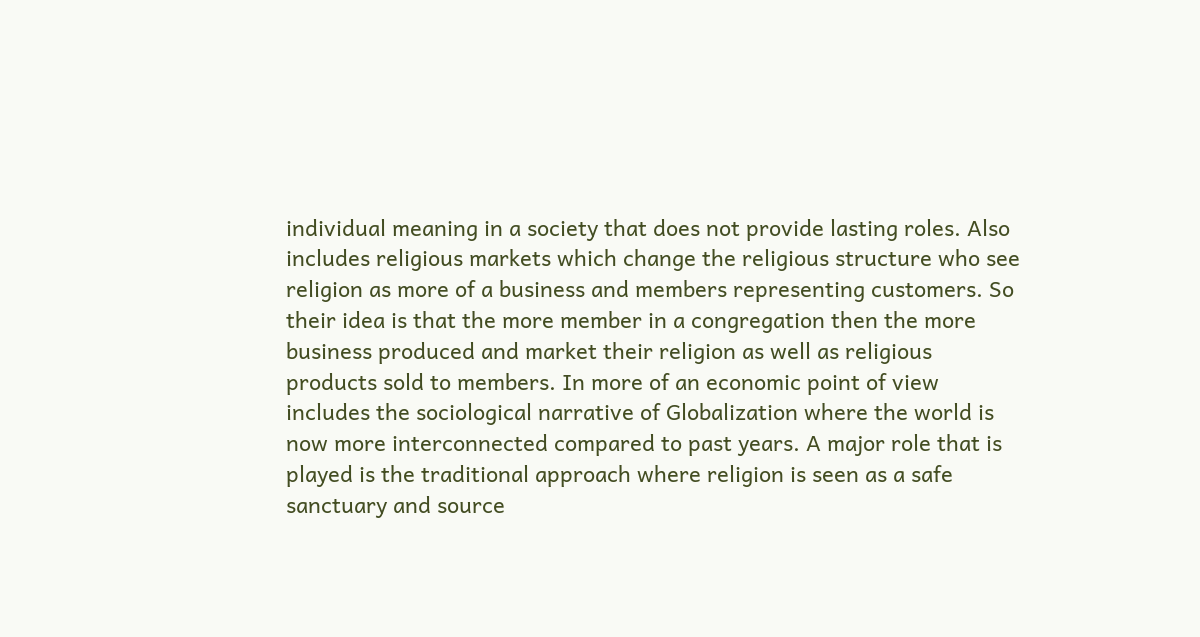individual meaning in a society that does not provide lasting roles. Also includes religious markets which change the religious structure who see religion as more of a business and members representing customers. So their idea is that the more member in a congregation then the more business produced and market their religion as well as religious products sold to members. In more of an economic point of view includes the sociological narrative of Globalization where the world is now more interconnected compared to past years. A major role that is played is the traditional approach where religion is seen as a safe sanctuary and source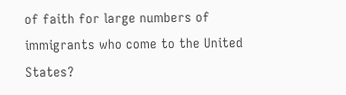of faith for large numbers of immigrants who come to the United States?